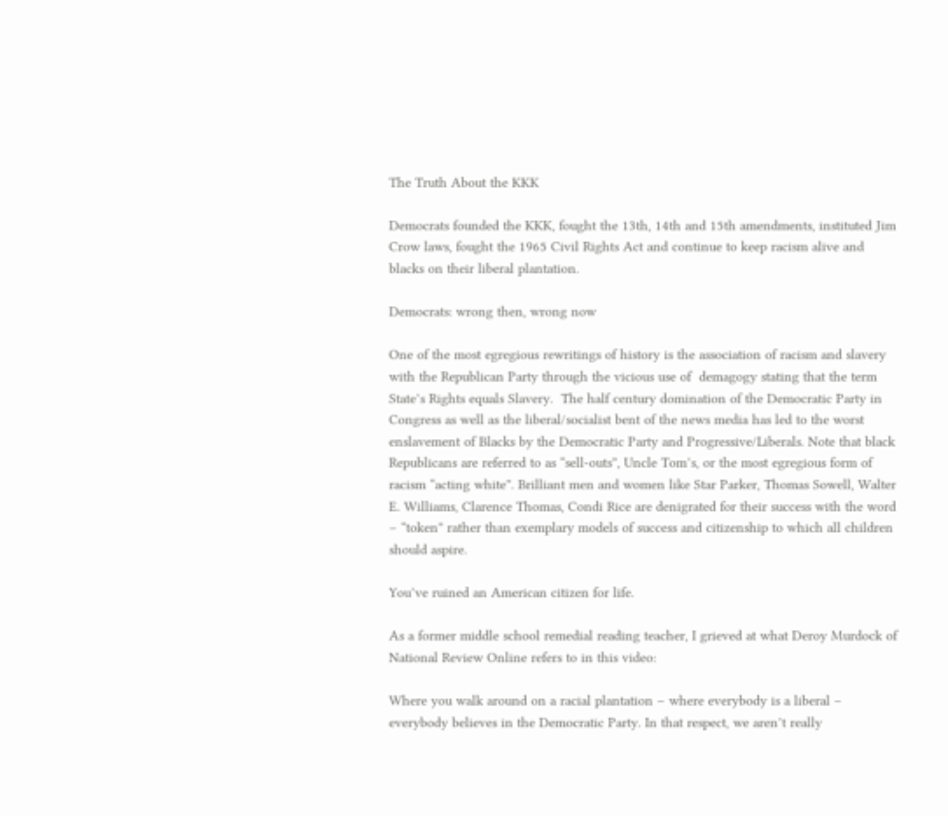The Truth About the KKK

Democrats founded the KKK, fought the 13th, 14th and 15th amendments, instituted Jim Crow laws, fought the 1965 Civil Rights Act and continue to keep racism alive and blacks on their liberal plantation.

Democrats: wrong then, wrong now

One of the most egregious rewritings of history is the association of racism and slavery with the Republican Party through the vicious use of  demagogy stating that the term State’s Rights equals Slavery.  The half century domination of the Democratic Party in Congress as well as the liberal/socialist bent of the news media has led to the worst enslavement of Blacks by the Democratic Party and Progressive/Liberals. Note that black Republicans are referred to as “sell-outs”, Uncle Tom’s, or the most egregious form of racism “acting white”. Brilliant men and women like Star Parker, Thomas Sowell, Walter E. Williams, Clarence Thomas, Condi Rice are denigrated for their success with the word – “token” rather than exemplary models of success and citizenship to which all children should aspire.

You’ve ruined an American citizen for life.

As a former middle school remedial reading teacher, I grieved at what Deroy Murdock of National Review Online refers to in this video:

Where you walk around on a racial plantation – where everybody is a liberal – everybody believes in the Democratic Party. In that respect, we aren’t really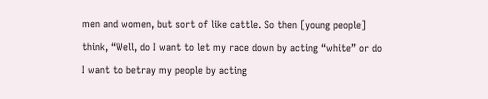men and women, but sort of like cattle. So then [young people] think, “Well, do I want to let my race down by acting “white” or do I want to betray my people by acting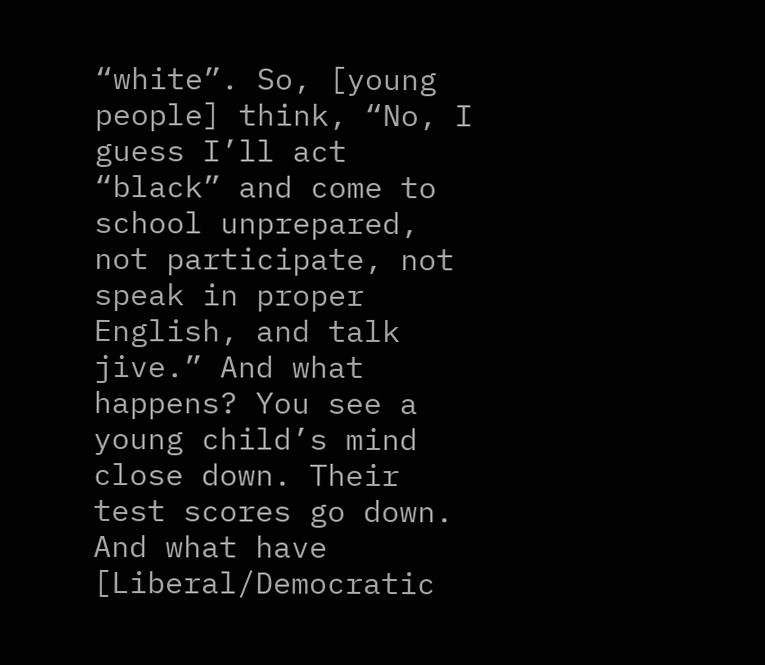“white”. So, [young people] think, “No, I guess I’ll act “black” and come to school unprepared, not participate, not speak in proper English, and talk jive.” And what happens? You see a young child’s mind close down. Their test scores go down. And what have [Liberal/Democratic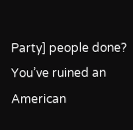Party] people done? You’ve ruined an American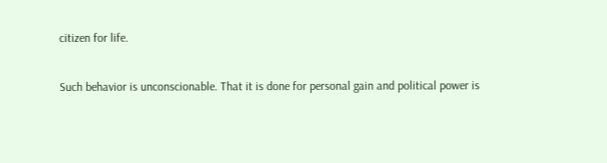citizen for life.

Such behavior is unconscionable. That it is done for personal gain and political power is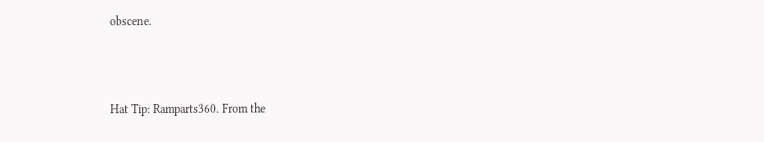obscene.



Hat Tip: Ramparts360. From the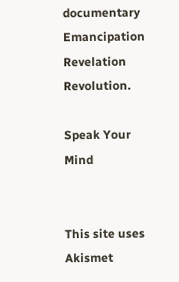documentary Emancipation Revelation Revolution.

Speak Your Mind


This site uses Akismet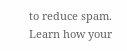to reduce spam. Learn how your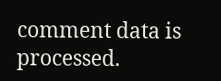comment data is processed.